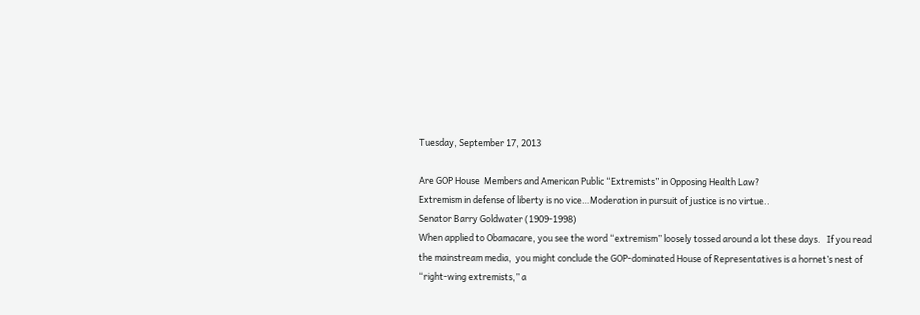Tuesday, September 17, 2013

Are GOP House  Members and American Public “Extremists” in Opposing Health Law?
Extremism in defense of liberty is no vice…Moderation in pursuit of justice is no virtue..
Senator Barry Goldwater (1909-1998)
When applied to Obamacare, you see the word “extremism” loosely tossed around a lot these days.   If you read the mainstream media,  you might conclude the GOP-dominated House of Representatives is a hornet’s nest of “right-wing extremists,” a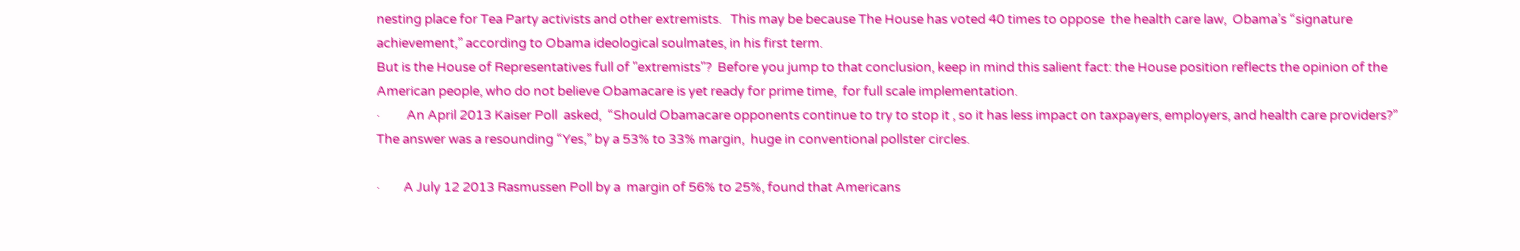nesting place for Tea Party activists and other extremists.   This may be because The House has voted 40 times to oppose  the health care law,  Obama’s “signature achievement,” according to Obama ideological soulmates, in his first term.
But is the House of Representatives full of "extremists"?  Before you jump to that conclusion, keep in mind this salient fact: the House position reflects the opinion of the American people, who do not believe Obamacare is yet ready for prime time,  for full scale implementation.
·         An April 2013 Kaiser Poll  asked,  “Should Obamacare opponents continue to try to stop it , so it has less impact on taxpayers, employers, and health care providers?”  The answer was a resounding “Yes,” by a 53% to 33% margin,  huge in conventional pollster circles.

·        A July 12 2013 Rasmussen Poll by a  margin of 56% to 25%, found that Americans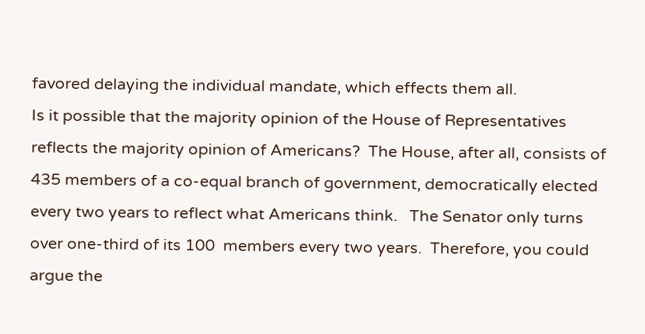favored delaying the individual mandate, which effects them all.
Is it possible that the majority opinion of the House of Representatives reflects the majority opinion of Americans?  The House, after all, consists of  435 members of a co-equal branch of government, democratically elected every two years to reflect what Americans think.   The Senator only turns over one-third of its 100  members every two years.  Therefore, you could argue the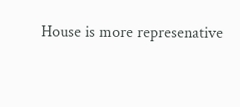House is more represenative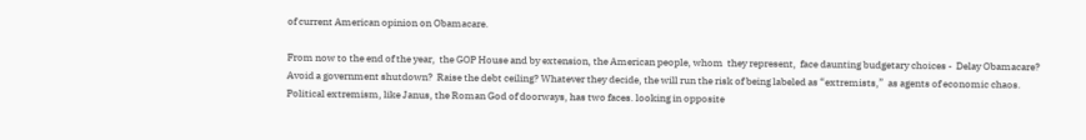of current American opinion on Obamacare.

From now to the end of the year,  the GOP House and by extension, the American people, whom  they represent,  face daunting budgetary choices -  Delay Obamacare?  Avoid a government shutdown?  Raise the debt ceiling? Whatever they decide, the will run the risk of being labeled as “extremists,”  as agents of economic chaos.   Political extremism, like Janus, the Roman God of doorways, has two faces. looking in opposite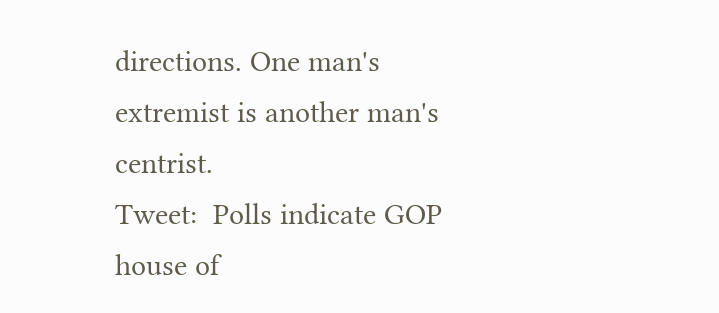directions. One man's extremist is another man's centrist.
Tweet:  Polls indicate GOP house of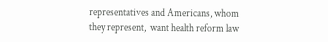representatives and Americans, whom they represent,  want health reform law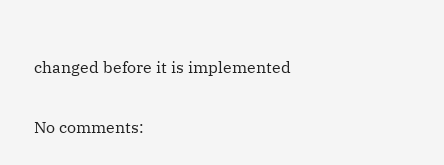changed before it is implemented

No comments: